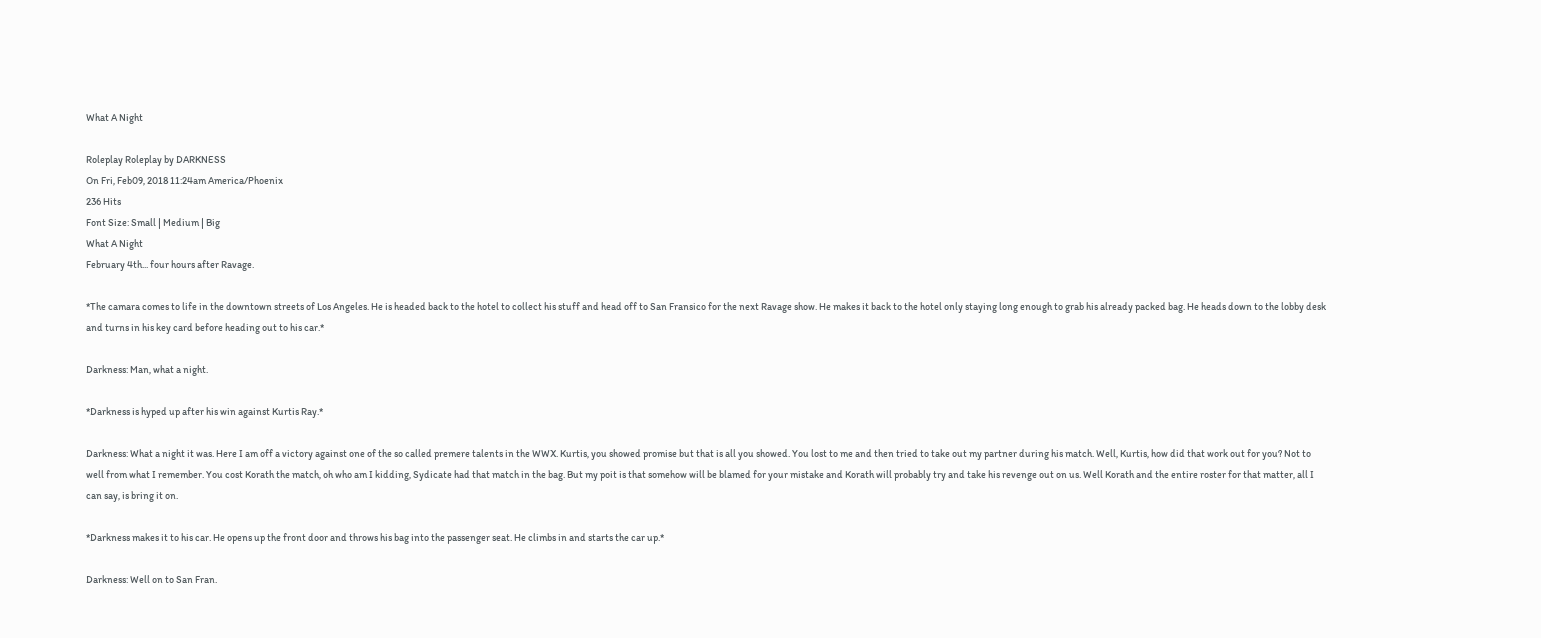What A Night

Roleplay Roleplay by DARKNESS
On Fri, Feb09, 2018 11:24am America/Phoenix
236 Hits
Font Size: Small | Medium | Big
What A Night
February 4th... four hours after Ravage.

*The camara comes to life in the downtown streets of Los Angeles. He is headed back to the hotel to collect his stuff and head off to San Fransico for the next Ravage show. He makes it back to the hotel only staying long enough to grab his already packed bag. He heads down to the lobby desk and turns in his key card before heading out to his car.*

Darkness: Man, what a night.

*Darkness is hyped up after his win against Kurtis Ray.*

Darkness: What a night it was. Here I am off a victory against one of the so called premere talents in the WWX. Kurtis, you showed promise but that is all you showed. You lost to me and then tried to take out my partner during his match. Well, Kurtis, how did that work out for you? Not to well from what I remember. You cost Korath the match, oh who am I kidding, Sydicate had that match in the bag. But my poit is that somehow will be blamed for your mistake and Korath will probably try and take his revenge out on us. Well Korath and the entire roster for that matter, all I can say, is bring it on.

*Darkness makes it to his car. He opens up the front door and throws his bag into the passenger seat. He climbs in and starts the car up.*

Darkness: Well on to San Fran.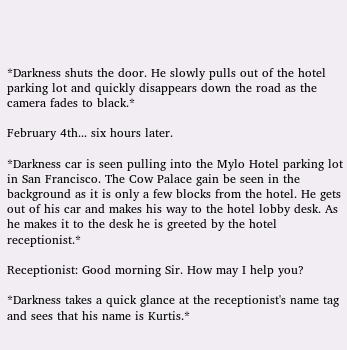*Darkness shuts the door. He slowly pulls out of the hotel parking lot and quickly disappears down the road as the camera fades to black.*

February 4th... six hours later.

*Darkness car is seen pulling into the Mylo Hotel parking lot in San Francisco. The Cow Palace gain be seen in the background as it is only a few blocks from the hotel. He gets out of his car and makes his way to the hotel lobby desk. As he makes it to the desk he is greeted by the hotel receptionist.*

Receptionist: Good morning Sir. How may I help you?

*Darkness takes a quick glance at the receptionist's name tag and sees that his name is Kurtis.*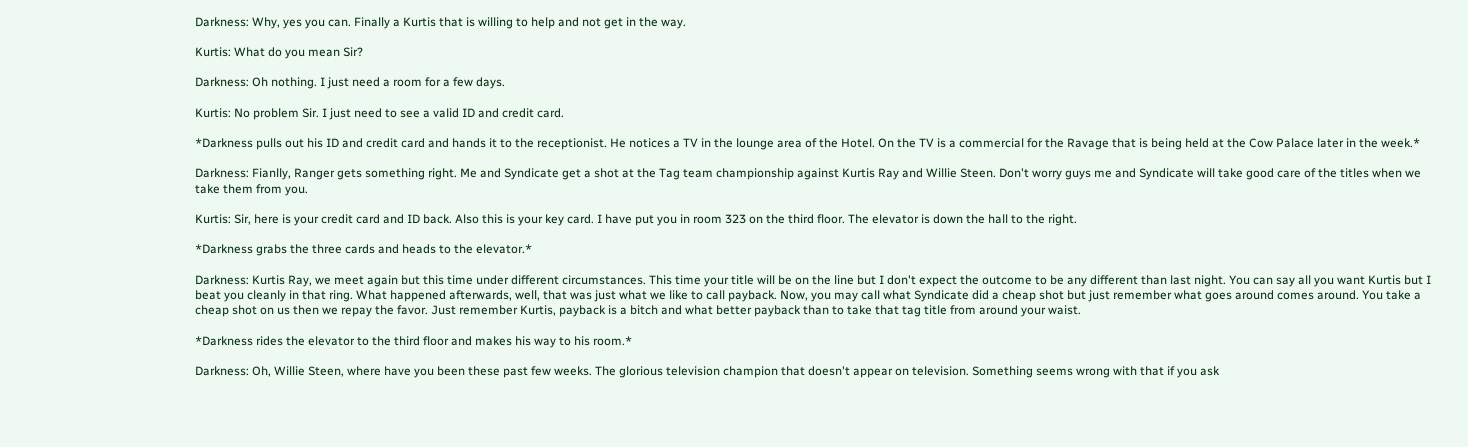Darkness: Why, yes you can. Finally a Kurtis that is willing to help and not get in the way.

Kurtis: What do you mean Sir?

Darkness: Oh nothing. I just need a room for a few days.

Kurtis: No problem Sir. I just need to see a valid ID and credit card.

*Darkness pulls out his ID and credit card and hands it to the receptionist. He notices a TV in the lounge area of the Hotel. On the TV is a commercial for the Ravage that is being held at the Cow Palace later in the week.*

Darkness: Fianlly, Ranger gets something right. Me and Syndicate get a shot at the Tag team championship against Kurtis Ray and Willie Steen. Don't worry guys me and Syndicate will take good care of the titles when we take them from you.

Kurtis: Sir, here is your credit card and ID back. Also this is your key card. I have put you in room 323 on the third floor. The elevator is down the hall to the right.

*Darkness grabs the three cards and heads to the elevator.*

Darkness: Kurtis Ray, we meet again but this time under different circumstances. This time your title will be on the line but I don't expect the outcome to be any different than last night. You can say all you want Kurtis but I beat you cleanly in that ring. What happened afterwards, well, that was just what we like to call payback. Now, you may call what Syndicate did a cheap shot but just remember what goes around comes around. You take a cheap shot on us then we repay the favor. Just remember Kurtis, payback is a bitch and what better payback than to take that tag title from around your waist.

*Darkness rides the elevator to the third floor and makes his way to his room.*

Darkness: Oh, Willie Steen, where have you been these past few weeks. The glorious television champion that doesn't appear on television. Something seems wrong with that if you ask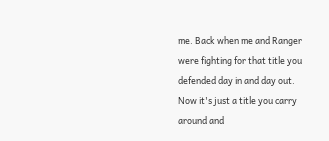me. Back when me and Ranger were fighting for that title you defended day in and day out. Now it's just a title you carry around and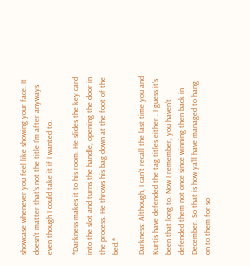showcase whenever you feel like showing your face. It doesn't matter that's not the title I'm after anyways even though I could take it if I wanted to.

*Darkness makes it to his room. He slides the key card into the slot and turns the handle, opening the door in the process. He throws his bag down at the foot of the bed.*

Darkness: Although, I can't recall the last time you and Kurtis have defended the tag titles either . I guess it's been that long to. Now I remember, you haven't defended them not once since winning then back in December. So that is how ya'll have managed to hang on to them for so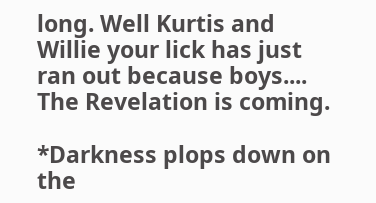long. Well Kurtis and Willie your lick has just ran out because boys.... The Revelation is coming.

*Darkness plops down on the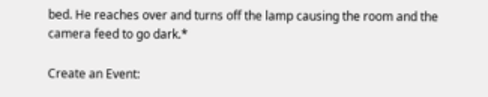bed. He reaches over and turns off the lamp causing the room and the camera feed to go dark.*

Create an Event: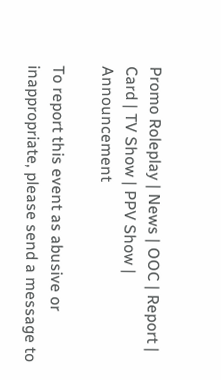Promo Roleplay | News | OOC | Report | Card | TV Show | PPV Show | Announcement

To report this event as abusive or inappropriate, please send a message to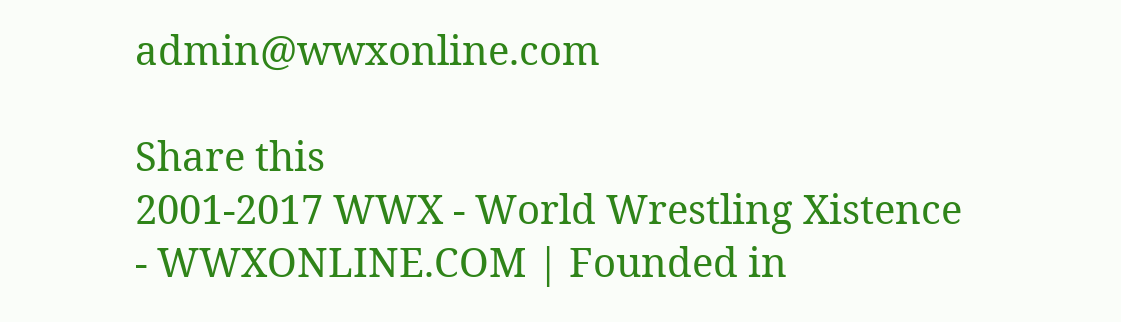admin@wwxonline.com

Share this
2001-2017 WWX - World Wrestling Xistence - WWXONLINE.COM | Founded in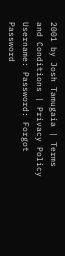2001 by Josh Tamugaia | Terms and Conditions | Privacy Policy
Username: Password: Forgot Password